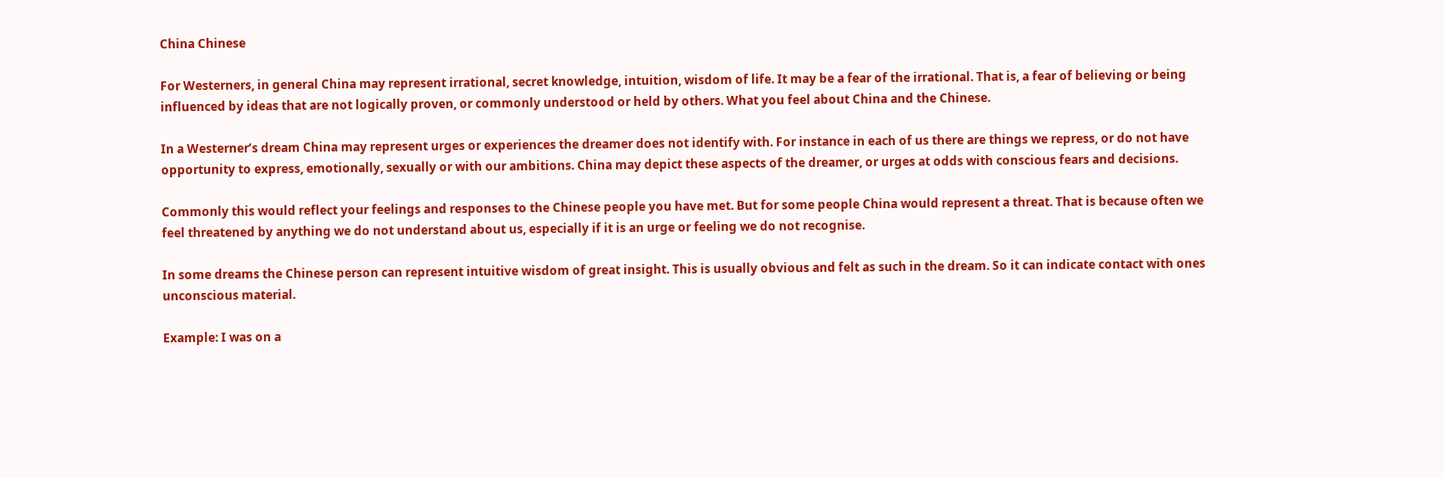China Chinese

For Westerners, in general China may represent irrational, secret knowledge, intuition, wisdom of life. It may be a fear of the irrational. That is, a fear of believing or being influenced by ideas that are not logically proven, or commonly understood or held by others. What you feel about China and the Chinese.

In a Westerner’s dream China may represent urges or experiences the dreamer does not identify with. For instance in each of us there are things we repress, or do not have opportunity to express, emotionally, sexually or with our ambitions. China may depict these aspects of the dreamer, or urges at odds with conscious fears and decisions.

Commonly this would reflect your feelings and responses to the Chinese people you have met. But for some people China would represent a threat. That is because often we feel threatened by anything we do not understand about us, especially if it is an urge or feeling we do not recognise.

In some dreams the Chinese person can represent intuitive wisdom of great insight. This is usually obvious and felt as such in the dream. So it can indicate contact with ones unconscious material.

Example: I was on a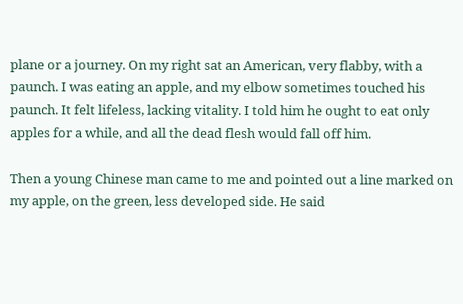plane or a journey. On my right sat an American, very flabby, with a paunch. I was eating an apple, and my elbow sometimes touched his paunch. It felt lifeless, lacking vitality. I told him he ought to eat only apples for a while, and all the dead flesh would fall off him.

Then a young Chinese man came to me and pointed out a line marked on my apple, on the green, less developed side. He said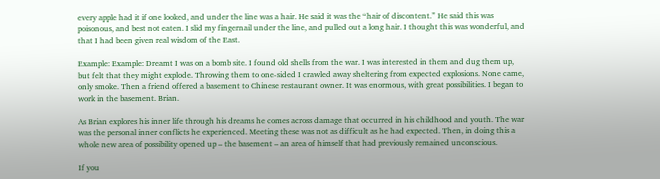every apple had it if one looked, and under the line was a hair. He said it was the “hair of discontent.” He said this was poisonous, and best not eaten. I slid my fingernail under the line, and pulled out a long hair. I thought this was wonderful, and that I had been given real wisdom of the East.

Example: Example: Dreamt I was on a bomb site. I found old shells from the war. I was interested in them and dug them up, but felt that they might explode. Throwing them to one-sided I crawled away sheltering from expected explosions. None came, only smoke. Then a friend offered a basement to Chinese restaurant owner. It was enormous, with great possibilities. I began to work in the basement. Brian.

As Brian explores his inner life through his dreams he comes across damage that occurred in his childhood and youth. The war was the personal inner conflicts he experienced. Meeting these was not as difficult as he had expected. Then, in doing this a whole new area of possibility opened up – the basement – an area of himself that had previously remained unconscious.

If you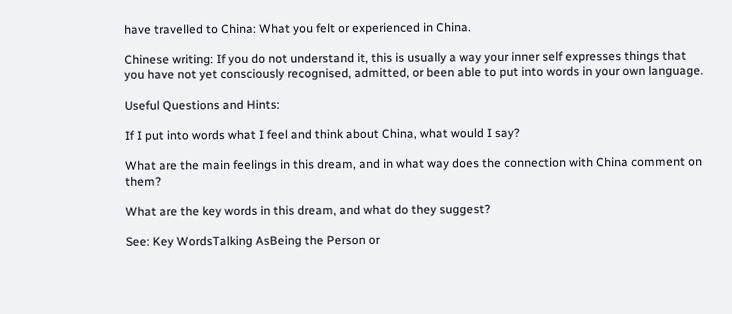have travelled to China: What you felt or experienced in China.

Chinese writing: If you do not understand it, this is usually a way your inner self expresses things that you have not yet consciously recognised, admitted, or been able to put into words in your own language.

Useful Questions and Hints:

If I put into words what I feel and think about China, what would I say?

What are the main feelings in this dream, and in what way does the connection with China comment on them?

What are the key words in this dream, and what do they suggest?

See: Key WordsTalking AsBeing the Person or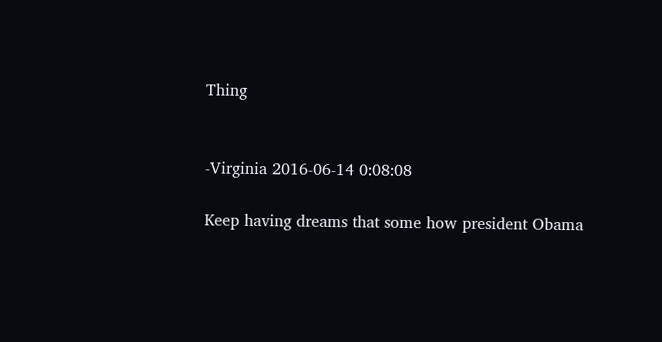Thing


-Virginia 2016-06-14 0:08:08

Keep having dreams that some how president Obama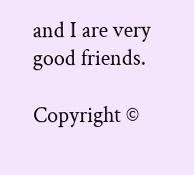and I are very good friends.

Copyright ©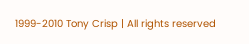1999-2010 Tony Crisp | All rights reserved